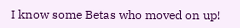I know some Betas who moved on up!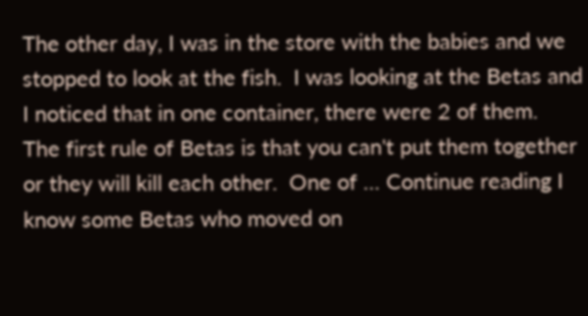The other day, I was in the store with the babies and we stopped to look at the fish.  I was looking at the Betas and I noticed that in one container, there were 2 of them.  The first rule of Betas is that you can't put them together or they will kill each other.  One of … Continue reading I know some Betas who moved on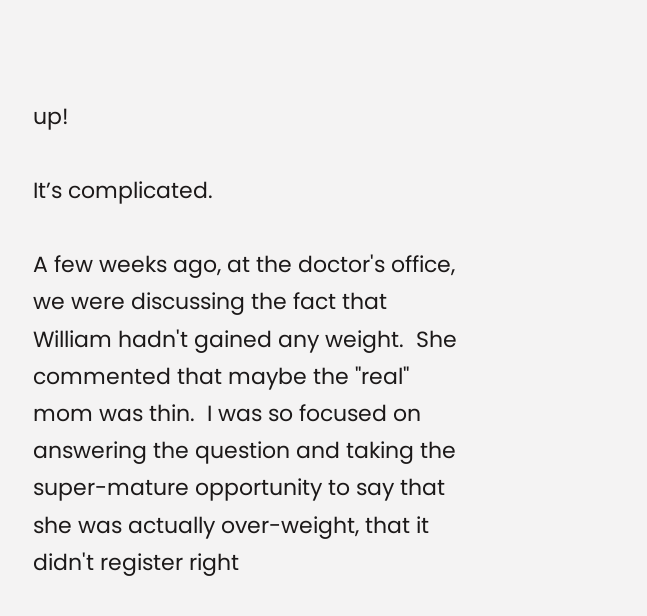up!

It’s complicated.

A few weeks ago, at the doctor's office, we were discussing the fact that William hadn't gained any weight.  She commented that maybe the "real" mom was thin.  I was so focused on answering the question and taking the super-mature opportunity to say that she was actually over-weight, that it didn't register right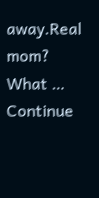away.Real mom?  What … Continue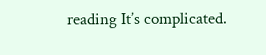reading It’s complicated.